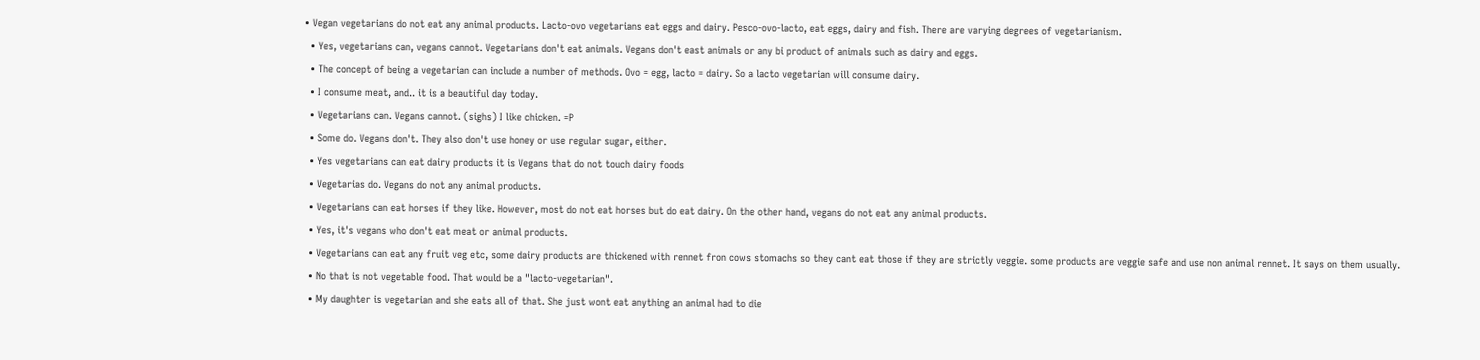• Vegan vegetarians do not eat any animal products. Lacto-ovo vegetarians eat eggs and dairy. Pesco-ovo-lacto, eat eggs, dairy and fish. There are varying degrees of vegetarianism.
  • Yes, vegetarians can, vegans cannot. Vegetarians don't eat animals. Vegans don't east animals or any bi product of animals such as dairy and eggs.
  • The concept of being a vegetarian can include a number of methods. Ovo = egg, lacto = dairy. So a lacto vegetarian will consume dairy.
  • I consume meat, and.. it is a beautiful day today.
  • Vegetarians can. Vegans cannot. (sighs) I like chicken. =P
  • Some do. Vegans don't. They also don't use honey or use regular sugar, either.
  • Yes vegetarians can eat dairy products it is Vegans that do not touch dairy foods
  • Vegetarias do. Vegans do not any animal products.
  • Vegetarians can eat horses if they like. However, most do not eat horses but do eat dairy. On the other hand, vegans do not eat any animal products.
  • Yes, it's vegans who don't eat meat or animal products.
  • Vegetarians can eat any fruit veg etc, some dairy products are thickened with rennet fron cows stomachs so they cant eat those if they are strictly veggie. some products are veggie safe and use non animal rennet. It says on them usually.
  • No that is not vegetable food. That would be a "lacto-vegetarian".
  • My daughter is vegetarian and she eats all of that. She just wont eat anything an animal had to die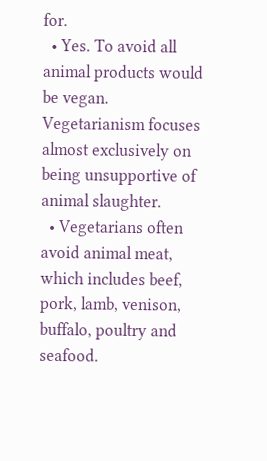for.
  • Yes. To avoid all animal products would be vegan. Vegetarianism focuses almost exclusively on being unsupportive of animal slaughter.
  • Vegetarians often avoid animal meat, which includes beef, pork, lamb, venison, buffalo, poultry and seafood.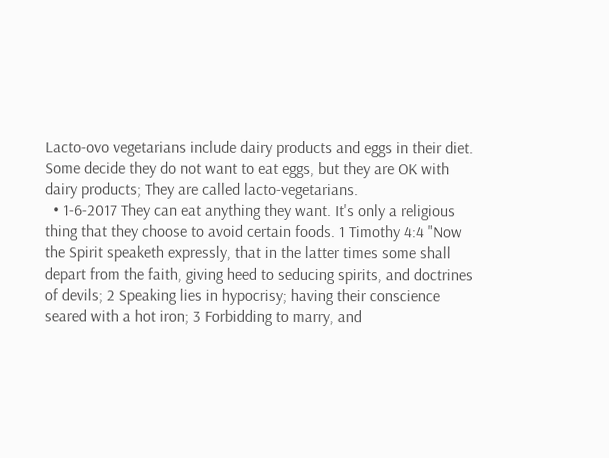Lacto-ovo vegetarians include dairy products and eggs in their diet. Some decide they do not want to eat eggs, but they are OK with dairy products; They are called lacto-vegetarians.
  • 1-6-2017 They can eat anything they want. It's only a religious thing that they choose to avoid certain foods. 1 Timothy 4:4 "Now the Spirit speaketh expressly, that in the latter times some shall depart from the faith, giving heed to seducing spirits, and doctrines of devils; 2 Speaking lies in hypocrisy; having their conscience seared with a hot iron; 3 Forbidding to marry, and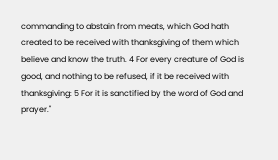commanding to abstain from meats, which God hath created to be received with thanksgiving of them which believe and know the truth. 4 For every creature of God is good, and nothing to be refused, if it be received with thanksgiving: 5 For it is sanctified by the word of God and prayer."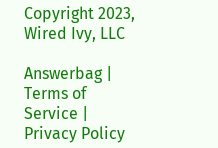Copyright 2023, Wired Ivy, LLC

Answerbag | Terms of Service | Privacy Policy